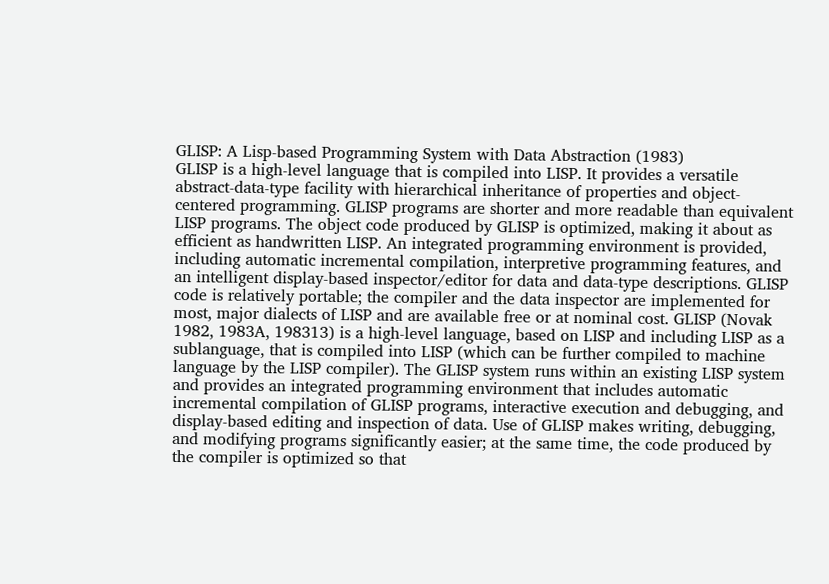GLISP: A Lisp-based Programming System with Data Abstraction (1983)
GLISP is a high-level language that is compiled into LISP. It provides a versatile abstract-data-type facility with hierarchical inheritance of properties and object-centered programming. GLISP programs are shorter and more readable than equivalent LISP programs. The object code produced by GLISP is optimized, making it about as efficient as handwritten LISP. An integrated programming environment is provided, including automatic incremental compilation, interpretive programming features, and an intelligent display-based inspector/editor for data and data-type descriptions. GLISP code is relatively portable; the compiler and the data inspector are implemented for most, major dialects of LISP and are available free or at nominal cost. GLISP (Novak 1982, 1983A, 198313) is a high-level language, based on LISP and including LISP as a sublanguage, that is compiled into LISP (which can be further compiled to machine language by the LISP compiler). The GLISP system runs within an existing LISP system and provides an integrated programming environment that includes automatic incremental compilation of GLISP programs, interactive execution and debugging, and display-based editing and inspection of data. Use of GLISP makes writing, debugging, and modifying programs significantly easier; at the same time, the code produced by the compiler is optimized so that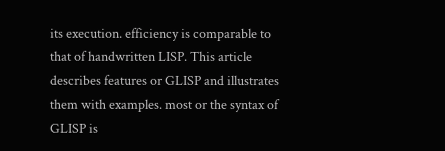its execution. efficiency is comparable to that of handwritten LISP. This article describes features or GLISP and illustrates them with examples. most or the syntax of GLISP is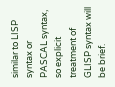similar to LISP syntax or PASCAL syntax, so explicit treatment of GLISP syntax will be brief.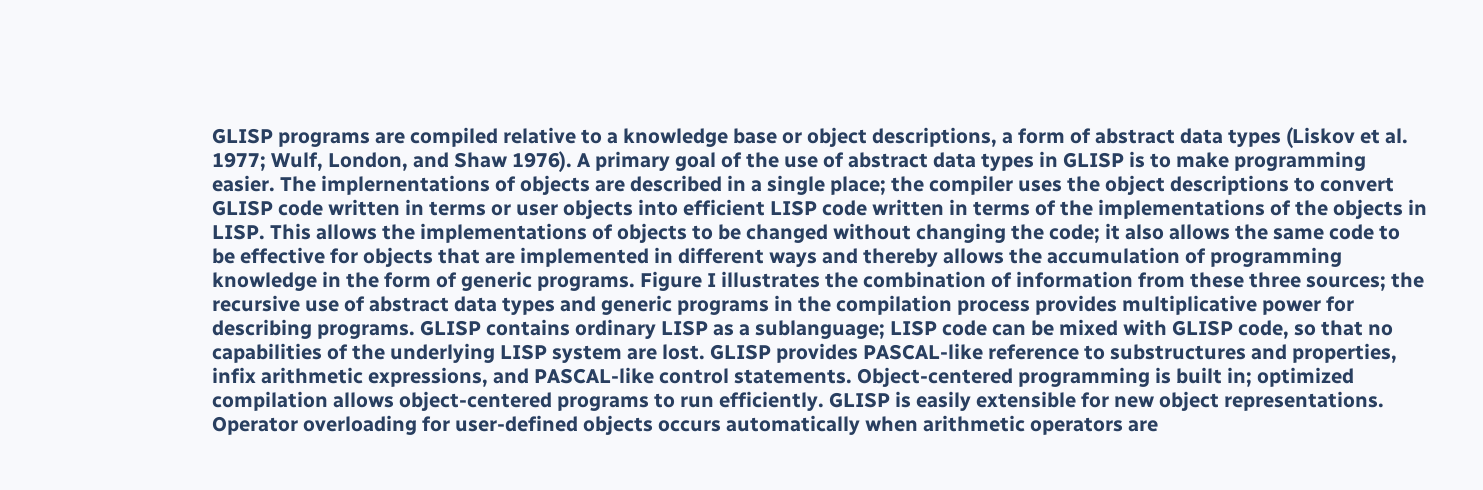GLISP programs are compiled relative to a knowledge base or object descriptions, a form of abstract data types (Liskov et al. 1977; Wulf, London, and Shaw 1976). A primary goal of the use of abstract data types in GLISP is to make programming easier. The implernentations of objects are described in a single place; the compiler uses the object descriptions to convert GLISP code written in terms or user objects into efficient LISP code written in terms of the implementations of the objects in LISP. This allows the implementations of objects to be changed without changing the code; it also allows the same code to be effective for objects that are implemented in different ways and thereby allows the accumulation of programming knowledge in the form of generic programs. Figure I illustrates the combination of information from these three sources; the recursive use of abstract data types and generic programs in the compilation process provides multiplicative power for describing programs. GLISP contains ordinary LISP as a sublanguage; LISP code can be mixed with GLISP code, so that no capabilities of the underlying LISP system are lost. GLISP provides PASCAL-like reference to substructures and properties, infix arithmetic expressions, and PASCAL-like control statements. Object-centered programming is built in; optimized compilation allows object-centered programs to run efficiently. GLISP is easily extensible for new object representations. Operator overloading for user-defined objects occurs automatically when arithmetic operators are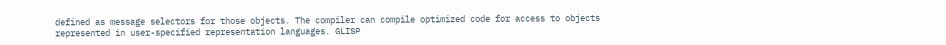defined as message selectors for those objects. The compiler can compile optimized code for access to objects represented in user-specified representation languages. GLISP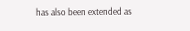has also been extended as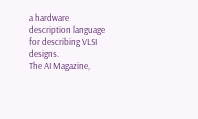a hardware description language for describing VLSI designs.
The AI Magazine,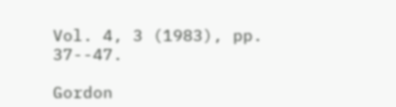Vol. 4, 3 (1983), pp. 37--47.

Gordon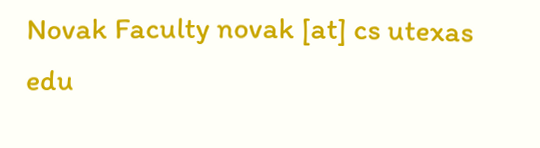Novak Faculty novak [at] cs utexas edu